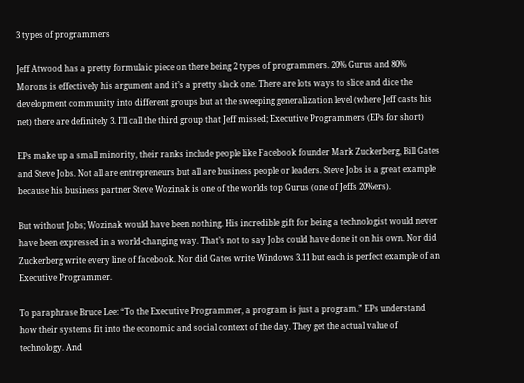3 types of programmers

Jeff Atwood has a pretty formulaic piece on there being 2 types of programmers. 20% Gurus and 80% Morons is effectively his argument and it’s a pretty slack one. There are lots ways to slice and dice the development community into different groups but at the sweeping generalization level (where Jeff casts his net) there are definitely 3. I’ll call the third group that Jeff missed; Executive Programmers (EPs for short)

EPs make up a small minority, their ranks include people like Facebook founder Mark Zuckerberg, Bill Gates and Steve Jobs. Not all are entrepreneurs but all are business people or leaders. Steve Jobs is a great example because his business partner Steve Wozinak is one of the worlds top Gurus (one of Jeffs 20%ers).

But without Jobs; Wozinak would have been nothing. His incredible gift for being a technologist would never have been expressed in a world-changing way. That’s not to say Jobs could have done it on his own. Nor did Zuckerberg write every line of facebook. Nor did Gates write Windows 3.11 but each is perfect example of an Executive Programmer.

To paraphrase Bruce Lee: “To the Executive Programmer, a program is just a program.” EPs understand how their systems fit into the economic and social context of the day. They get the actual value of technology. And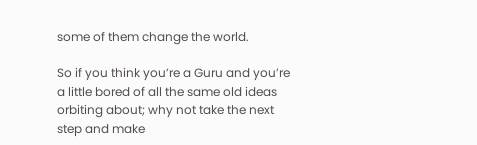some of them change the world.

So if you think you’re a Guru and you’re a little bored of all the same old ideas orbiting about; why not take the next step and make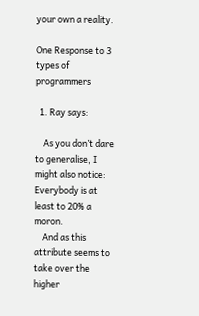your own a reality.

One Response to 3 types of programmers

  1. Ray says:

    As you don’t dare to generalise, I might also notice: Everybody is at least to 20% a moron.
    And as this attribute seems to take over the higher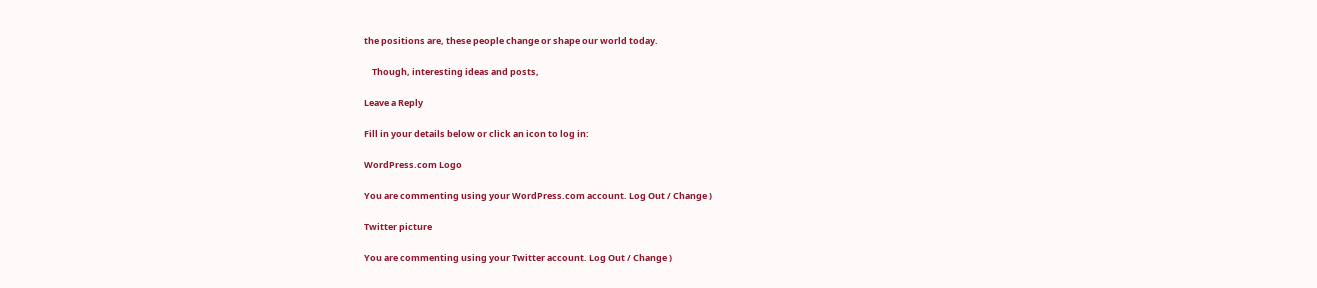the positions are, these people change or shape our world today.

    Though, interesting ideas and posts,

Leave a Reply

Fill in your details below or click an icon to log in:

WordPress.com Logo

You are commenting using your WordPress.com account. Log Out / Change )

Twitter picture

You are commenting using your Twitter account. Log Out / Change )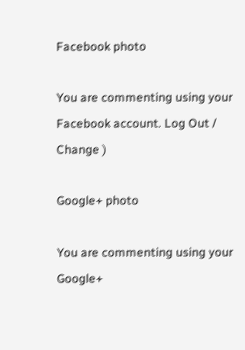Facebook photo

You are commenting using your Facebook account. Log Out / Change )

Google+ photo

You are commenting using your Google+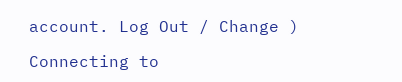account. Log Out / Change )

Connecting to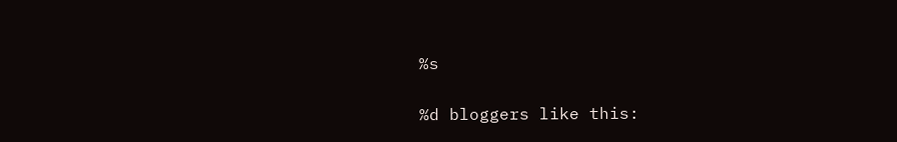%s

%d bloggers like this: